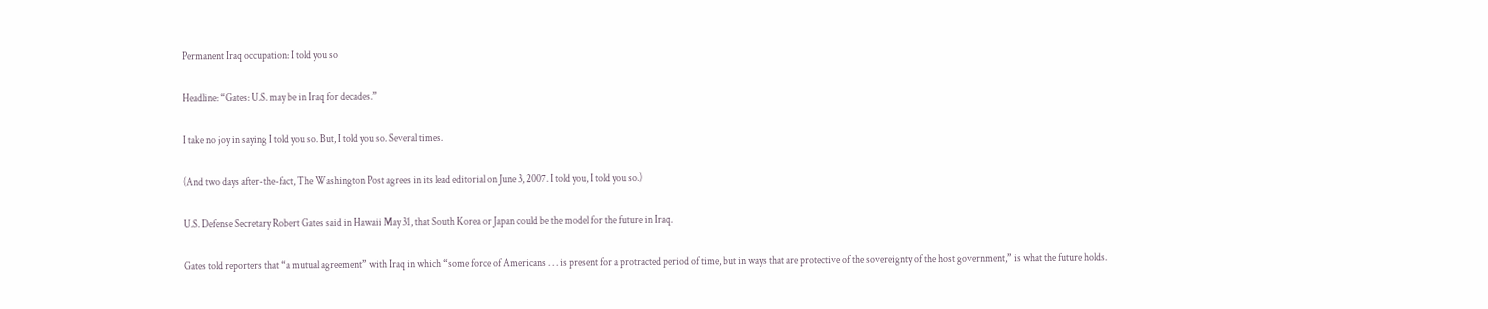Permanent Iraq occupation: I told you so

Headline: “Gates: U.S. may be in Iraq for decades.”

I take no joy in saying I told you so. But, I told you so. Several times.

(And two days after-the-fact, The Washington Post agrees in its lead editorial on June 3, 2007. I told you, I told you so.)

U.S. Defense Secretary Robert Gates said in Hawaii May 31, that South Korea or Japan could be the model for the future in Iraq.

Gates told reporters that “a mutual agreement” with Iraq in which “some force of Americans . . . is present for a protracted period of time, but in ways that are protective of the sovereignty of the host government,” is what the future holds.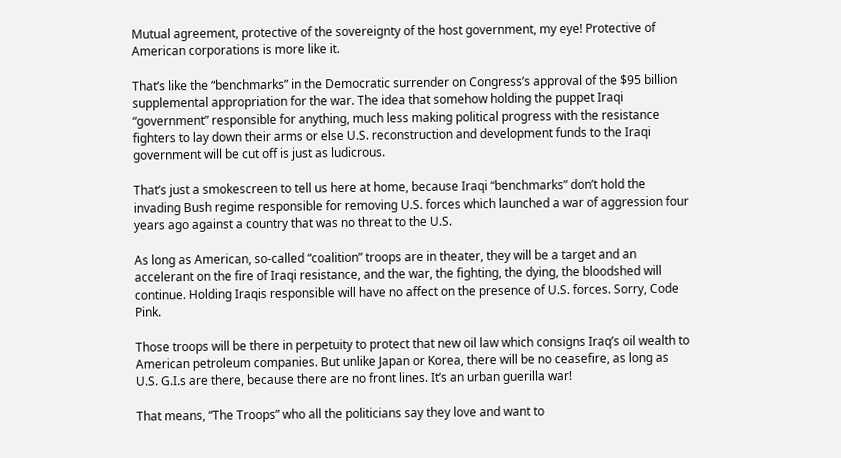Mutual agreement, protective of the sovereignty of the host government, my eye! Protective of American corporations is more like it.

That’s like the “benchmarks” in the Democratic surrender on Congress’s approval of the $95 billion supplemental appropriation for the war. The idea that somehow holding the puppet Iraqi “government” responsible for anything, much less making political progress with the resistance fighters to lay down their arms or else U.S. reconstruction and development funds to the Iraqi government will be cut off is just as ludicrous.

That’s just a smokescreen to tell us here at home, because Iraqi “benchmarks” don’t hold the invading Bush regime responsible for removing U.S. forces which launched a war of aggression four years ago against a country that was no threat to the U.S.

As long as American, so-called “coalition” troops are in theater, they will be a target and an accelerant on the fire of Iraqi resistance, and the war, the fighting, the dying, the bloodshed will continue. Holding Iraqis responsible will have no affect on the presence of U.S. forces. Sorry, Code Pink.

Those troops will be there in perpetuity to protect that new oil law which consigns Iraq’s oil wealth to American petroleum companies. But unlike Japan or Korea, there will be no ceasefire, as long as U.S. G.I.s are there, because there are no front lines. It’s an urban guerilla war!

That means, “The Troops” who all the politicians say they love and want to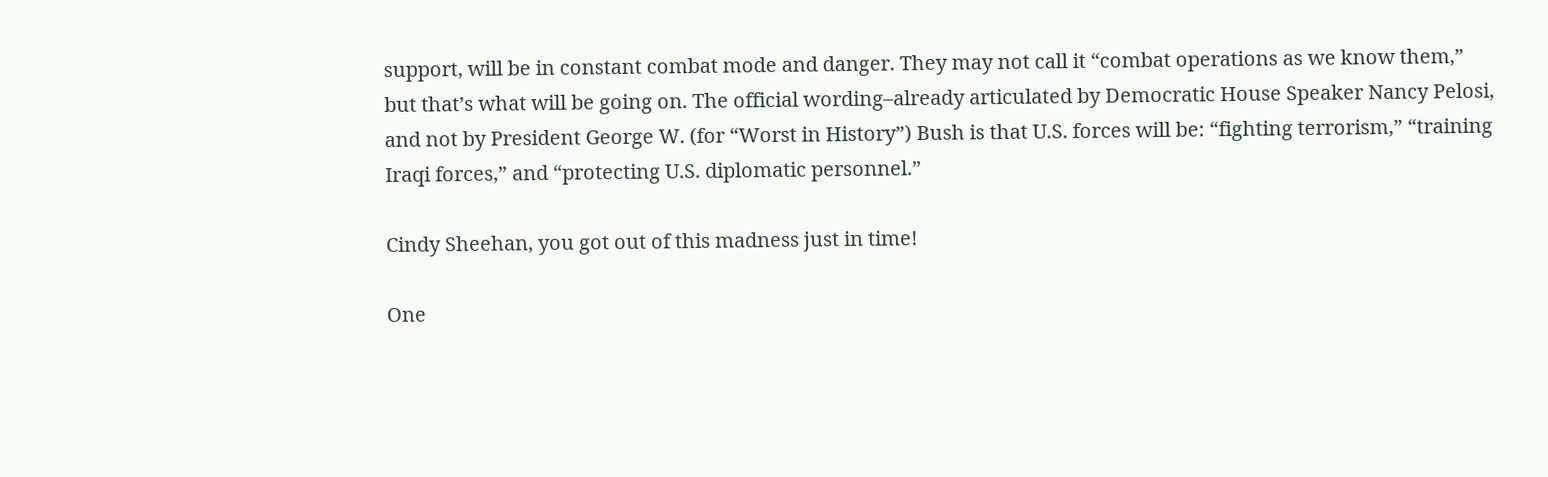support, will be in constant combat mode and danger. They may not call it “combat operations as we know them,” but that’s what will be going on. The official wording–already articulated by Democratic House Speaker Nancy Pelosi, and not by President George W. (for “Worst in History”) Bush is that U.S. forces will be: “fighting terrorism,” “training Iraqi forces,” and “protecting U.S. diplomatic personnel.”

Cindy Sheehan, you got out of this madness just in time!

One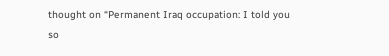thought on “Permanent Iraq occupation: I told you so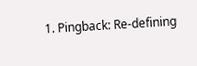1. Pingback: Re-defining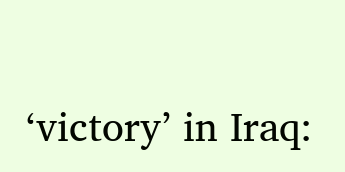‘victory’ in Iraq: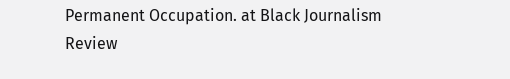Permanent Occupation. at Black Journalism Review